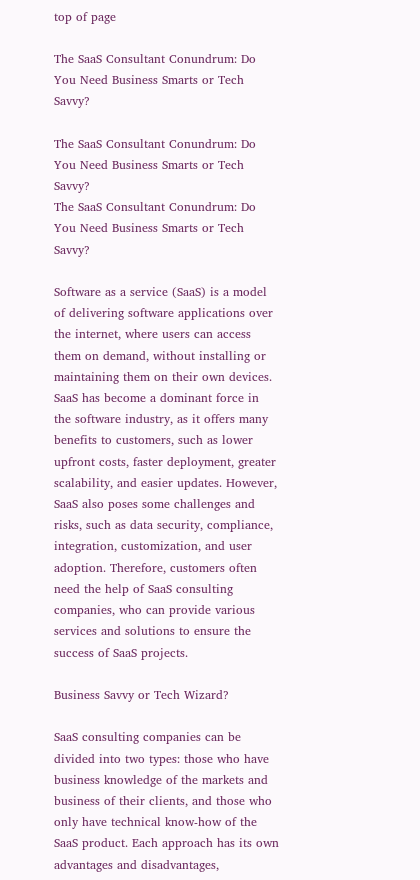top of page

The SaaS Consultant Conundrum: Do You Need Business Smarts or Tech Savvy?

The SaaS Consultant Conundrum: Do You Need Business Smarts or Tech Savvy?
The SaaS Consultant Conundrum: Do You Need Business Smarts or Tech Savvy?

Software as a service (SaaS) is a model of delivering software applications over the internet, where users can access them on demand, without installing or maintaining them on their own devices. SaaS has become a dominant force in the software industry, as it offers many benefits to customers, such as lower upfront costs, faster deployment, greater scalability, and easier updates. However, SaaS also poses some challenges and risks, such as data security, compliance, integration, customization, and user adoption. Therefore, customers often need the help of SaaS consulting companies, who can provide various services and solutions to ensure the success of SaaS projects.

Business Savvy or Tech Wizard?

SaaS consulting companies can be divided into two types: those who have business knowledge of the markets and business of their clients, and those who only have technical know-how of the SaaS product. Each approach has its own advantages and disadvantages,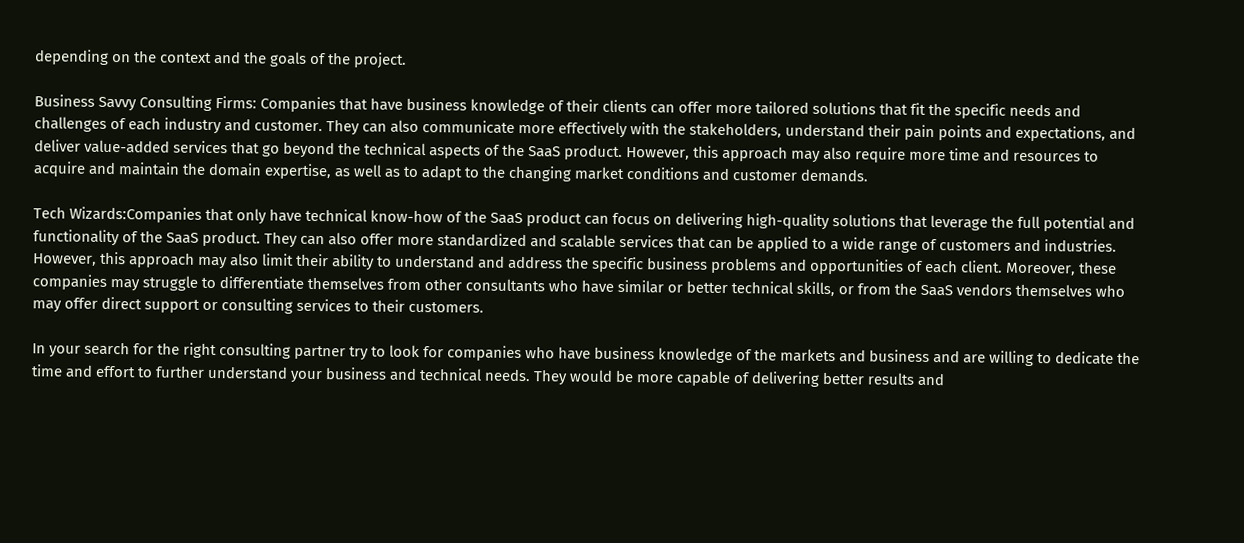depending on the context and the goals of the project.

Business Savvy Consulting Firms: Companies that have business knowledge of their clients can offer more tailored solutions that fit the specific needs and challenges of each industry and customer. They can also communicate more effectively with the stakeholders, understand their pain points and expectations, and deliver value-added services that go beyond the technical aspects of the SaaS product. However, this approach may also require more time and resources to acquire and maintain the domain expertise, as well as to adapt to the changing market conditions and customer demands.

Tech Wizards:Companies that only have technical know-how of the SaaS product can focus on delivering high-quality solutions that leverage the full potential and functionality of the SaaS product. They can also offer more standardized and scalable services that can be applied to a wide range of customers and industries. However, this approach may also limit their ability to understand and address the specific business problems and opportunities of each client. Moreover, these companies may struggle to differentiate themselves from other consultants who have similar or better technical skills, or from the SaaS vendors themselves who may offer direct support or consulting services to their customers.

In your search for the right consulting partner try to look for companies who have business knowledge of the markets and business and are willing to dedicate the time and effort to further understand your business and technical needs. They would be more capable of delivering better results and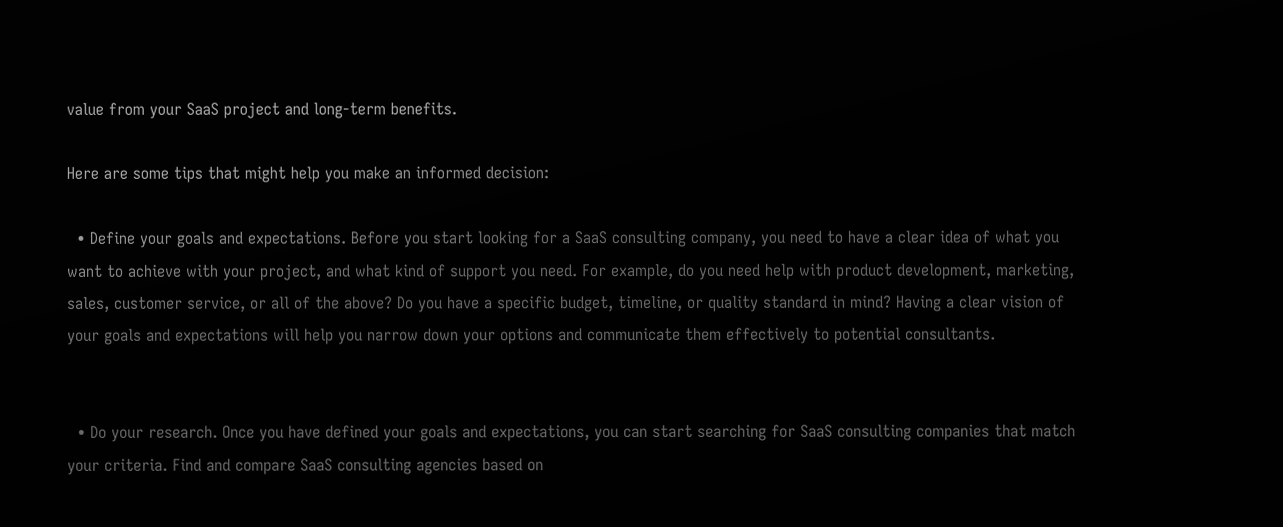value from your SaaS project and long-term benefits.

Here are some tips that might help you make an informed decision:

  • Define your goals and expectations. Before you start looking for a SaaS consulting company, you need to have a clear idea of what you want to achieve with your project, and what kind of support you need. For example, do you need help with product development, marketing, sales, customer service, or all of the above? Do you have a specific budget, timeline, or quality standard in mind? Having a clear vision of your goals and expectations will help you narrow down your options and communicate them effectively to potential consultants.


  • Do your research. Once you have defined your goals and expectations, you can start searching for SaaS consulting companies that match your criteria. Find and compare SaaS consulting agencies based on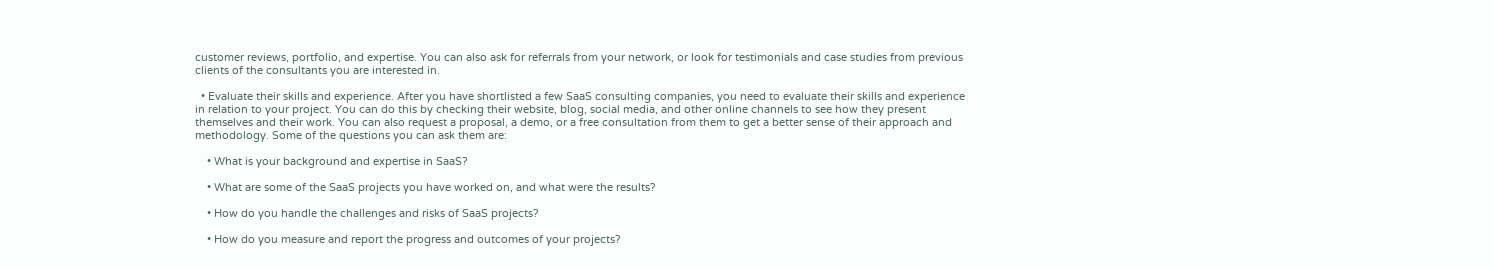customer reviews, portfolio, and expertise. You can also ask for referrals from your network, or look for testimonials and case studies from previous clients of the consultants you are interested in.

  • Evaluate their skills and experience. After you have shortlisted a few SaaS consulting companies, you need to evaluate their skills and experience in relation to your project. You can do this by checking their website, blog, social media, and other online channels to see how they present themselves and their work. You can also request a proposal, a demo, or a free consultation from them to get a better sense of their approach and methodology. Some of the questions you can ask them are:

    • What is your background and expertise in SaaS?

    • What are some of the SaaS projects you have worked on, and what were the results?

    • How do you handle the challenges and risks of SaaS projects?

    • How do you measure and report the progress and outcomes of your projects?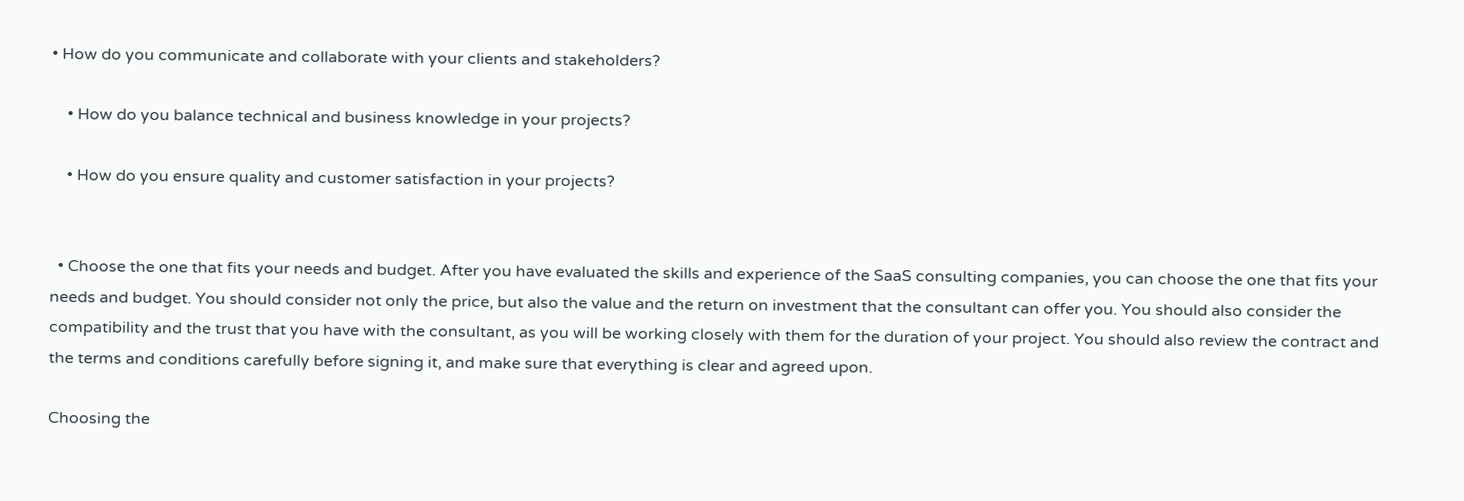• How do you communicate and collaborate with your clients and stakeholders?

    • How do you balance technical and business knowledge in your projects?

    • How do you ensure quality and customer satisfaction in your projects?


  • Choose the one that fits your needs and budget. After you have evaluated the skills and experience of the SaaS consulting companies, you can choose the one that fits your needs and budget. You should consider not only the price, but also the value and the return on investment that the consultant can offer you. You should also consider the compatibility and the trust that you have with the consultant, as you will be working closely with them for the duration of your project. You should also review the contract and the terms and conditions carefully before signing it, and make sure that everything is clear and agreed upon.

Choosing the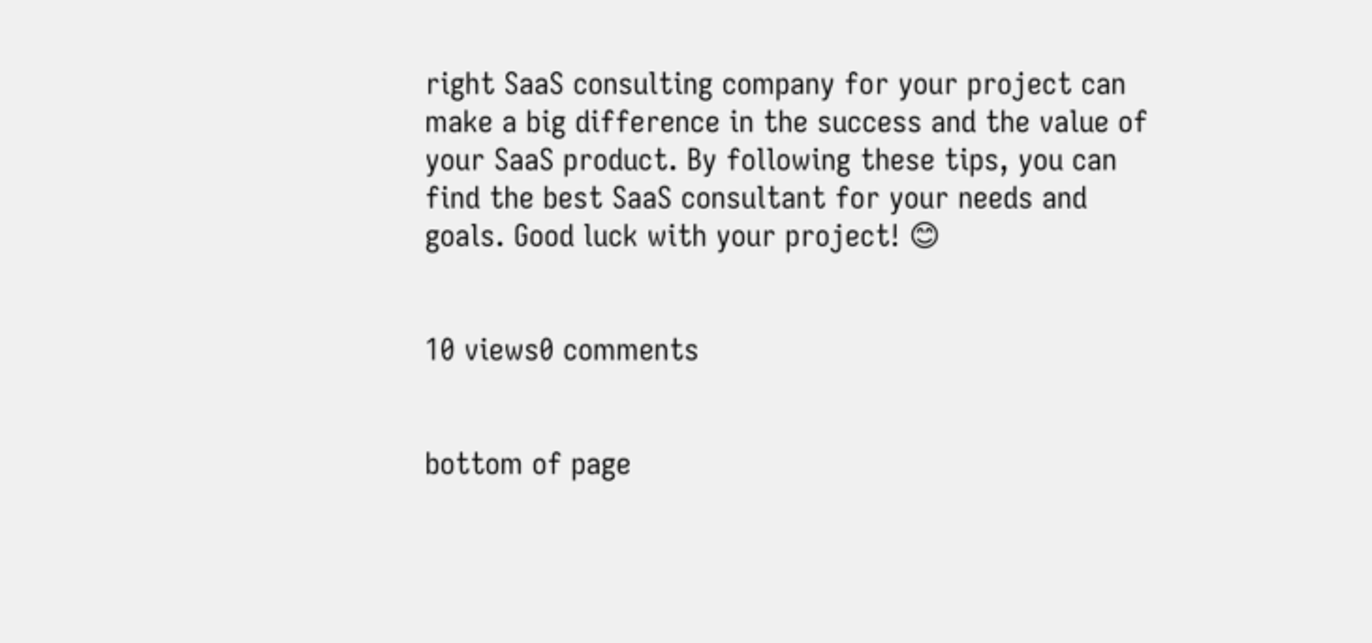right SaaS consulting company for your project can make a big difference in the success and the value of your SaaS product. By following these tips, you can find the best SaaS consultant for your needs and goals. Good luck with your project! 😊


10 views0 comments


bottom of page